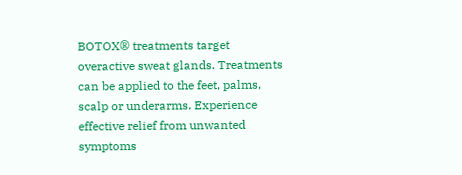BOTOX® treatments target overactive sweat glands. Treatments can be applied to the feet, palms, scalp or underarms. Experience effective relief from unwanted symptoms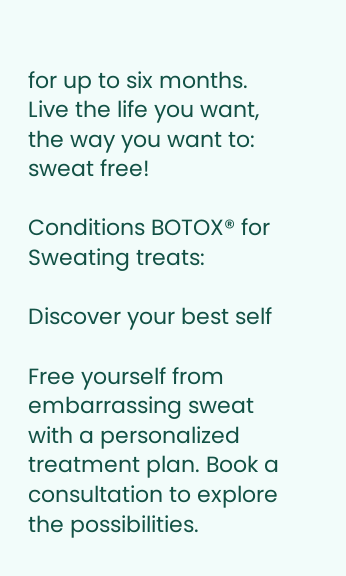for up to six months. Live the life you want, the way you want to: sweat free!

Conditions BOTOX® for Sweating treats:

Discover your best self

Free yourself from embarrassing sweat with a personalized treatment plan. Book a consultation to explore the possibilities.